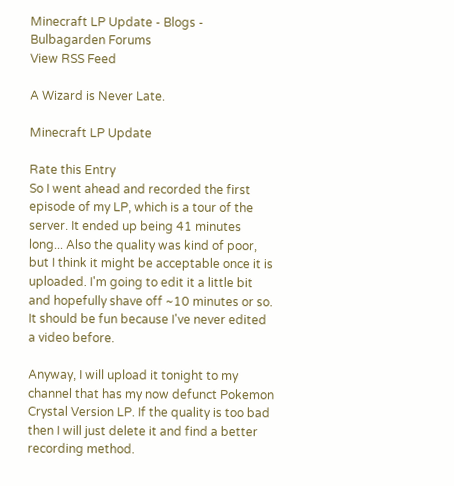Minecraft LP Update - Blogs - Bulbagarden Forums
View RSS Feed

A Wizard is Never Late.

Minecraft LP Update

Rate this Entry
So I went ahead and recorded the first episode of my LP, which is a tour of the server. It ended up being 41 minutes long... Also the quality was kind of poor, but I think it might be acceptable once it is uploaded. I'm going to edit it a little bit and hopefully shave off ~10 minutes or so. It should be fun because I've never edited a video before.

Anyway, I will upload it tonight to my channel that has my now defunct Pokemon Crystal Version LP. If the quality is too bad then I will just delete it and find a better recording method.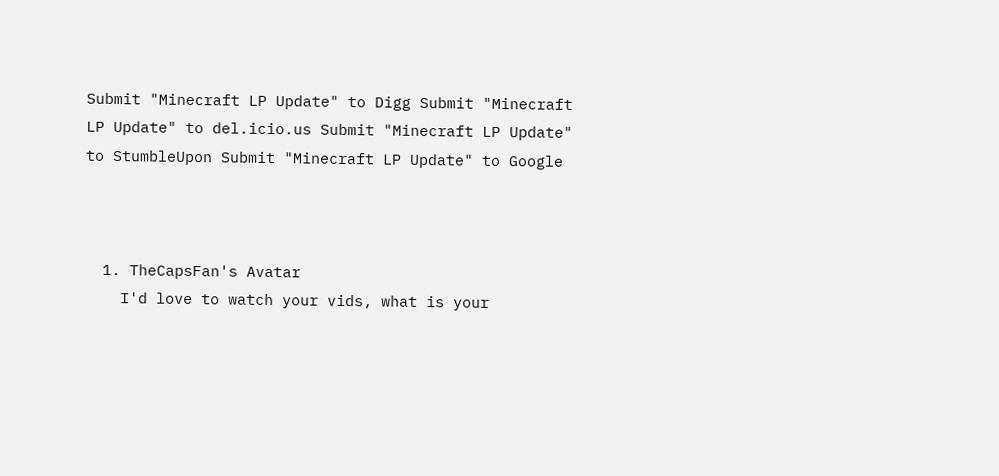Submit "Minecraft LP Update" to Digg Submit "Minecraft LP Update" to del.icio.us Submit "Minecraft LP Update" to StumbleUpon Submit "Minecraft LP Update" to Google



  1. TheCapsFan's Avatar
    I'd love to watch your vids, what is your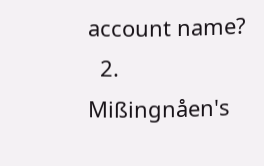account name?
  2. Mißingnåen's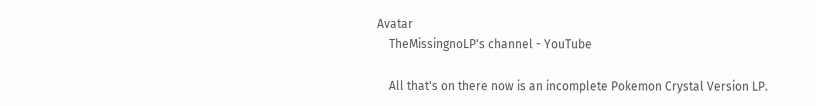Avatar
    TheMissingnoLP's channel - YouTube

    All that's on there now is an incomplete Pokemon Crystal Version LP.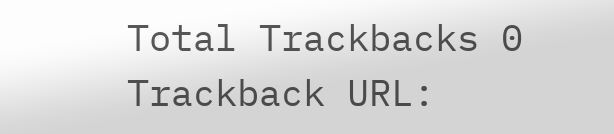Total Trackbacks 0
Trackback URL: